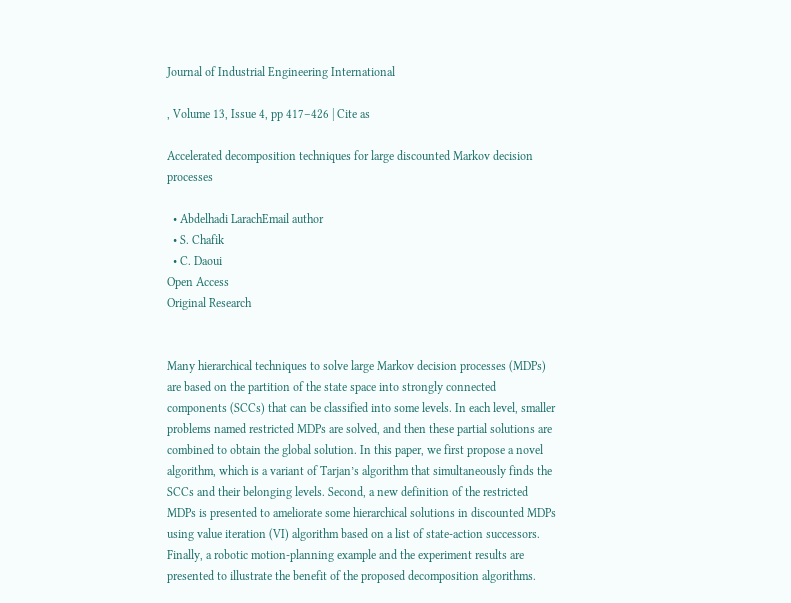Journal of Industrial Engineering International

, Volume 13, Issue 4, pp 417–426 | Cite as

Accelerated decomposition techniques for large discounted Markov decision processes

  • Abdelhadi LarachEmail author
  • S. Chafik
  • C. Daoui
Open Access
Original Research


Many hierarchical techniques to solve large Markov decision processes (MDPs) are based on the partition of the state space into strongly connected components (SCCs) that can be classified into some levels. In each level, smaller problems named restricted MDPs are solved, and then these partial solutions are combined to obtain the global solution. In this paper, we first propose a novel algorithm, which is a variant of Tarjan’s algorithm that simultaneously finds the SCCs and their belonging levels. Second, a new definition of the restricted MDPs is presented to ameliorate some hierarchical solutions in discounted MDPs using value iteration (VI) algorithm based on a list of state-action successors. Finally, a robotic motion-planning example and the experiment results are presented to illustrate the benefit of the proposed decomposition algorithms.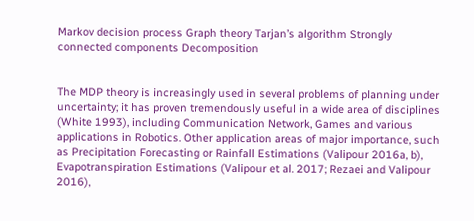Markov decision process Graph theory Tarjan’s algorithm Strongly connected components Decomposition


The MDP theory is increasingly used in several problems of planning under uncertainty; it has proven tremendously useful in a wide area of disciplines (White 1993), including Communication Network, Games and various applications in Robotics. Other application areas of major importance, such as Precipitation Forecasting or Rainfall Estimations (Valipour 2016a, b), Evapotranspiration Estimations (Valipour et al. 2017; Rezaei and Valipour 2016),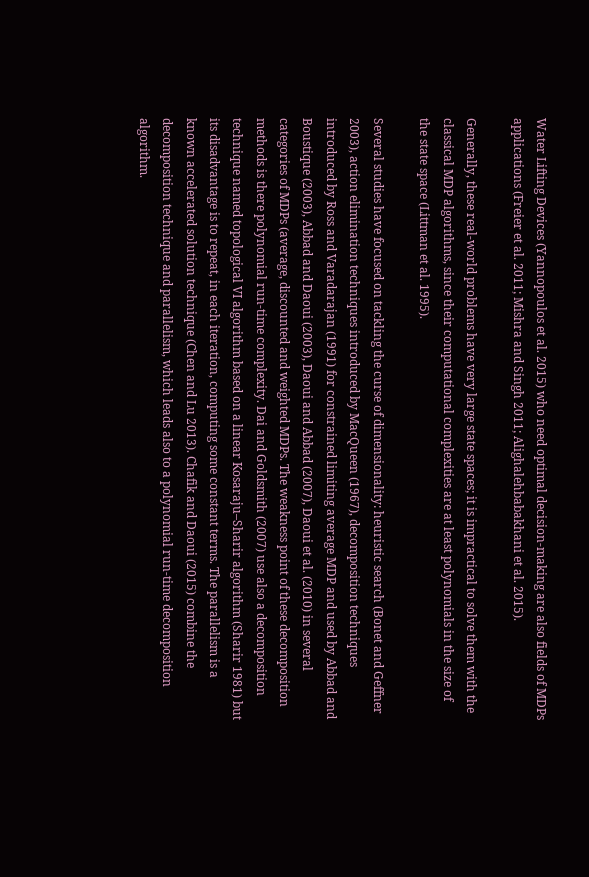Water Lifting Devices (Yannopoulos et al. 2015) who need optimal decision-making are also fields of MDPs applications (Freier et al. 2011; Mishra and Singh 2011; Alighalehbabakhani et al. 2015).

Generally, these real-world problems have very large state spaces; it is impractical to solve them with the classical MDP algorithms, since their computational complexities are at least polynomials in the size of the state space (Littman et al. 1995).

Several studies have focused on tackling the curse of dimensionality: heuristic search (Bonet and Geffner 2003), action elimination techniques introduced by MacQueen (1967), decomposition techniques introduced by Ross and Varadarajan (1991) for constrained limiting average MDP and used by Abbad and Boustique (2003), Abbad and Daoui (2003), Daoui and Abbad (2007), Daoui et al. (2010) in several categories of MDPs (average, discounted and weighted MDPs. The weakness point of these decomposition methods is there polynomial run-time complexity. Dai and Goldsmith (2007) use also a decomposition technique named topological VI algorithm based on a linear Kosaraju–Sharir algorithm (Sharir 1981) but its disadvantage is to repeat, in each iteration, computing some constant terms. The parallelism is a known accelerated solution technique (Chen and Lu 2013). Chafik and Daoui (2015) combine the decomposition technique and parallelism, which leads also to a polynomial run-time decomposition algorithm.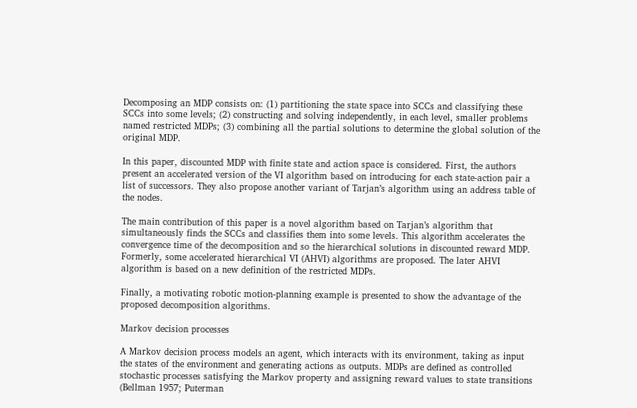Decomposing an MDP consists on: (1) partitioning the state space into SCCs and classifying these SCCs into some levels; (2) constructing and solving independently, in each level, smaller problems named restricted MDPs; (3) combining all the partial solutions to determine the global solution of the original MDP.

In this paper, discounted MDP with finite state and action space is considered. First, the authors present an accelerated version of the VI algorithm based on introducing for each state-action pair a list of successors. They also propose another variant of Tarjan’s algorithm using an address table of the nodes.

The main contribution of this paper is a novel algorithm based on Tarjan’s algorithm that simultaneously finds the SCCs and classifies them into some levels. This algorithm accelerates the convergence time of the decomposition and so the hierarchical solutions in discounted reward MDP. Formerly, some accelerated hierarchical VI (AHVI) algorithms are proposed. The later AHVI algorithm is based on a new definition of the restricted MDPs.

Finally, a motivating robotic motion-planning example is presented to show the advantage of the proposed decomposition algorithms.

Markov decision processes

A Markov decision process models an agent, which interacts with its environment, taking as input the states of the environment and generating actions as outputs. MDPs are defined as controlled stochastic processes satisfying the Markov property and assigning reward values to state transitions (Bellman 1957; Puterman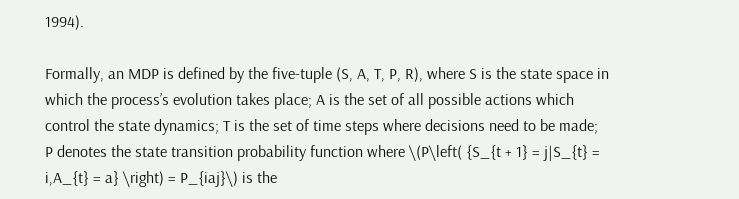1994).

Formally, an MDP is defined by the five-tuple (S, A, T, P, R), where S is the state space in which the process’s evolution takes place; A is the set of all possible actions which control the state dynamics; T is the set of time steps where decisions need to be made; P denotes the state transition probability function where \(P\left( {S_{t + 1} = j|S_{t} = i,A_{t} = a} \right) = P_{iaj}\) is the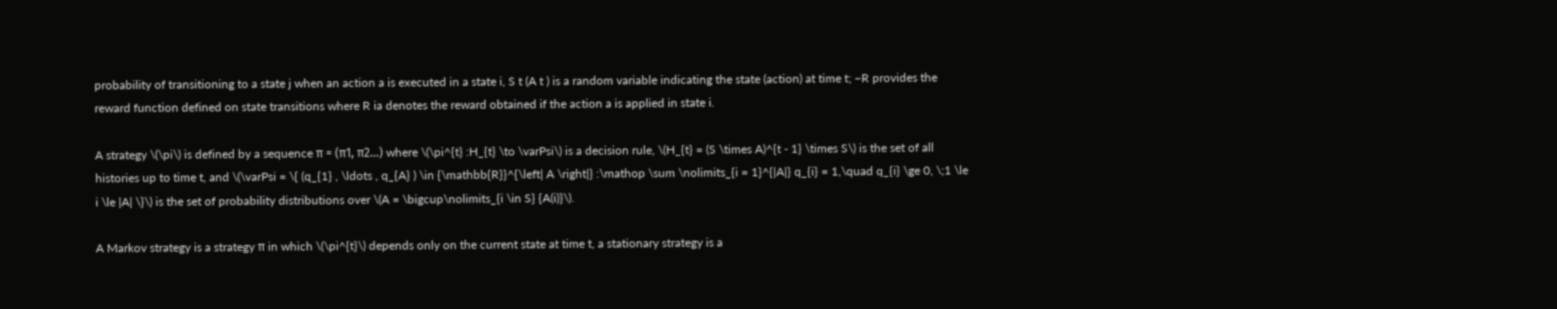probability of transitioning to a state j when an action a is executed in a state i, S t (A t ) is a random variable indicating the state (action) at time t; −R provides the reward function defined on state transitions where R ia denotes the reward obtained if the action a is applied in state i.

A strategy \(\pi\) is defined by a sequence π = (π1, π2…) where \(\pi^{t} :H_{t} \to \varPsi\) is a decision rule, \(H_{t} = (S \times A)^{t - 1} \times S\) is the set of all histories up to time t, and \(\varPsi = \{ (q_{1} , \ldots , q_{A} ) \in {\mathbb{R}}^{\left| A \right|} :\mathop \sum \nolimits_{i = 1}^{|A|} q_{i} = 1,\quad q_{i} \ge 0, \;1 \le i \le |A| \}\) is the set of probability distributions over \(A = \bigcup\nolimits_{i \in S} {A(i)}\).

A Markov strategy is a strategy π in which \(\pi^{t}\) depends only on the current state at time t, a stationary strategy is a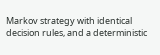Markov strategy with identical decision rules, and a deterministic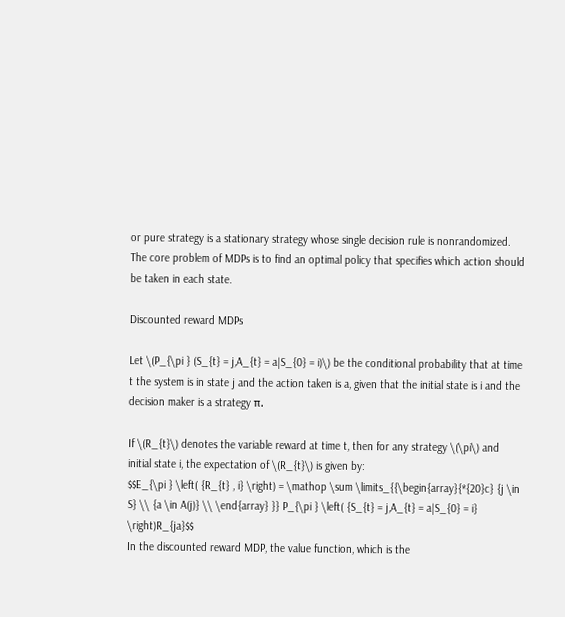or pure strategy is a stationary strategy whose single decision rule is nonrandomized. The core problem of MDPs is to find an optimal policy that specifies which action should be taken in each state.

Discounted reward MDPs

Let \(P_{\pi } (S_{t} = j,A_{t} = a|S_{0} = i)\) be the conditional probability that at time t the system is in state j and the action taken is a, given that the initial state is i and the decision maker is a strategy π.

If \(R_{t}\) denotes the variable reward at time t, then for any strategy \(\pi\) and initial state i, the expectation of \(R_{t}\) is given by:
$$E_{\pi } \left( {R_{t} , i} \right) = \mathop \sum \limits_{{\begin{array}{*{20}c} {j \in S} \\ {a \in A(j)} \\ \end{array} }} P_{\pi } \left( {S_{t} = j,A_{t} = a|S_{0} = i} \right)R_{ja}$$
In the discounted reward MDP, the value function, which is the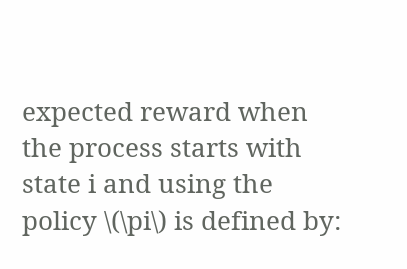expected reward when the process starts with state i and using the policy \(\pi\) is defined by: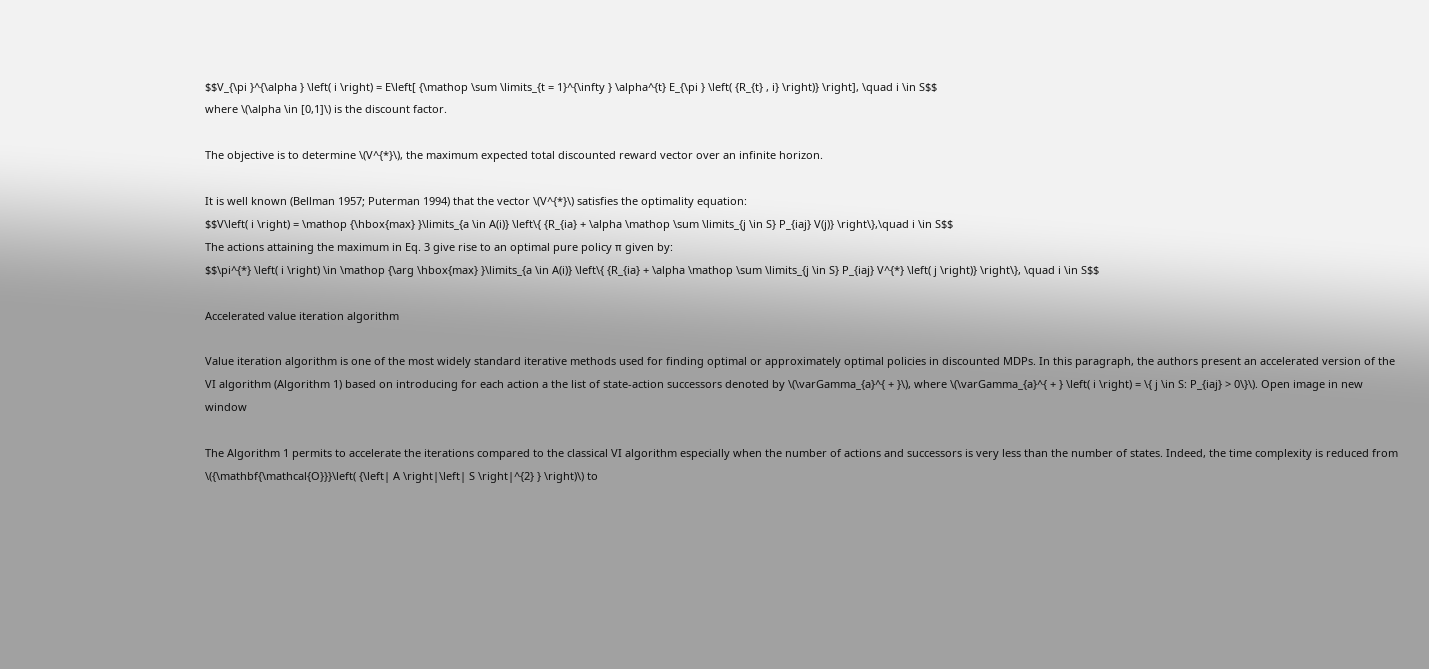$$V_{\pi }^{\alpha } \left( i \right) = E\left[ {\mathop \sum \limits_{t = 1}^{\infty } \alpha^{t} E_{\pi } \left( {R_{t} , i} \right)} \right], \quad i \in S$$
where \(\alpha \in [0,1]\) is the discount factor.

The objective is to determine \(V^{*}\), the maximum expected total discounted reward vector over an infinite horizon.

It is well known (Bellman 1957; Puterman 1994) that the vector \(V^{*}\) satisfies the optimality equation:
$$V\left( i \right) = \mathop {\hbox{max} }\limits_{a \in A(i)} \left\{ {R_{ia} + \alpha \mathop \sum \limits_{j \in S} P_{iaj} V(j)} \right\},\quad i \in S$$
The actions attaining the maximum in Eq. 3 give rise to an optimal pure policy π given by:
$$\pi^{*} \left( i \right) \in \mathop {\arg \hbox{max} }\limits_{a \in A(i)} \left\{ {R_{ia} + \alpha \mathop \sum \limits_{j \in S} P_{iaj} V^{*} \left( j \right)} \right\}, \quad i \in S$$

Accelerated value iteration algorithm

Value iteration algorithm is one of the most widely standard iterative methods used for finding optimal or approximately optimal policies in discounted MDPs. In this paragraph, the authors present an accelerated version of the VI algorithm (Algorithm 1) based on introducing for each action a the list of state-action successors denoted by \(\varGamma_{a}^{ + }\), where \(\varGamma_{a}^{ + } \left( i \right) = \{ j \in S: P_{iaj} > 0\}\). Open image in new window

The Algorithm 1 permits to accelerate the iterations compared to the classical VI algorithm especially when the number of actions and successors is very less than the number of states. Indeed, the time complexity is reduced from \({\mathbf{\mathcal{O}}}\left( {\left| A \right|\left| S \right|^{2} } \right)\) to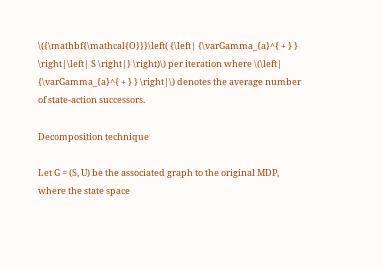\({\mathbf{\mathcal{O}}}\left( {\left| {\varGamma_{a}^{ + } } \right|\left| S \right|} \right)\) per iteration where \(\left| {\varGamma_{a}^{ + } } \right|\) denotes the average number of state-action successors.

Decomposition technique

Let G = (S, U) be the associated graph to the original MDP, where the state space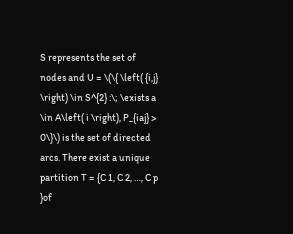S represents the set of nodes and U = \(\{ \left( {i,j} \right) \in S^{2} :\; \exists a \in A\left( i \right), P_{iaj} > 0\}\) is the set of directed arcs. There exist a unique partition T = {C 1, C 2, …, C p }of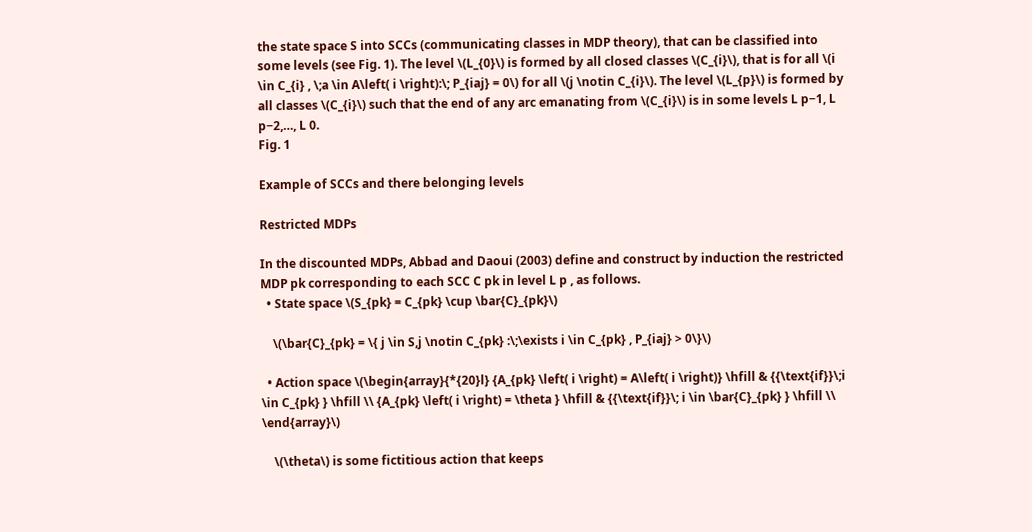the state space S into SCCs (communicating classes in MDP theory), that can be classified into some levels (see Fig. 1). The level \(L_{0}\) is formed by all closed classes \(C_{i}\), that is for all \(i \in C_{i} , \;a \in A\left( i \right):\; P_{iaj} = 0\) for all \(j \notin C_{i}\). The level \(L_{p}\) is formed by all classes \(C_{i}\) such that the end of any arc emanating from \(C_{i}\) is in some levels L p−1, L p−2,…, L 0.
Fig. 1

Example of SCCs and there belonging levels

Restricted MDPs

In the discounted MDPs, Abbad and Daoui (2003) define and construct by induction the restricted MDP pk corresponding to each SCC C pk in level L p , as follows.
  • State space \(S_{pk} = C_{pk} \cup \bar{C}_{pk}\)

    \(\bar{C}_{pk} = \{ j \in S,j \notin C_{pk} :\;\exists i \in C_{pk} , P_{iaj} > 0\}\)

  • Action space \(\begin{array}{*{20}l} {A_{pk} \left( i \right) = A\left( i \right)} \hfill & {{\text{if}}\;i \in C_{pk} } \hfill \\ {A_{pk} \left( i \right) = \theta } \hfill & {{\text{if}}\; i \in \bar{C}_{pk} } \hfill \\ \end{array}\)

    \(\theta\) is some fictitious action that keeps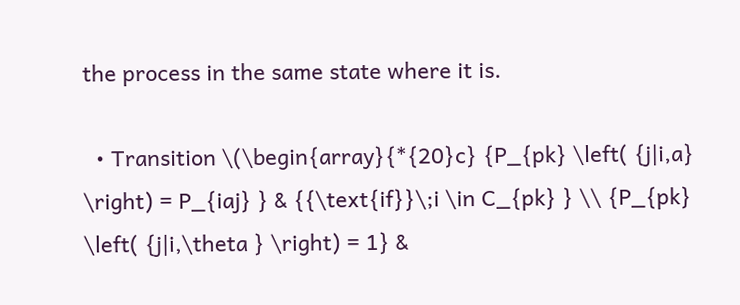the process in the same state where it is.

  • Transition \(\begin{array}{*{20}c} {P_{pk} \left( {j|i,a} \right) = P_{iaj} } & {{\text{if}}\;i \in C_{pk} } \\ {P_{pk} \left( {j|i,\theta } \right) = 1} &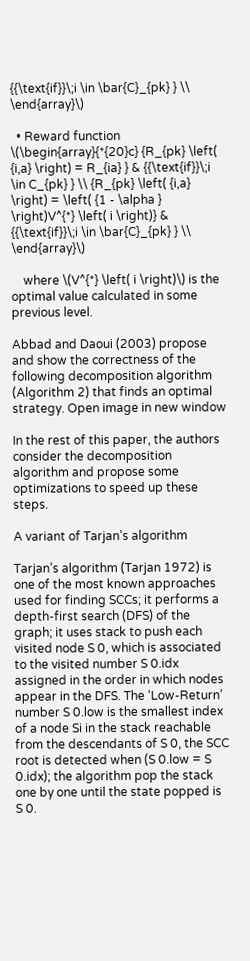{{\text{if}}\;i \in \bar{C}_{pk} } \\ \end{array}\)

  • Reward function \(\begin{array}{*{20}c} {R_{pk} \left( {i,a} \right) = R_{ia} } & {{\text{if}}\;i \in C_{pk} } \\ {R_{pk} \left( {i,a} \right) = \left( {1 - \alpha } \right)V^{*} \left( i \right)} & {{\text{if}}\;i \in \bar{C}_{pk} } \\ \end{array}\)

    where \(V^{*} \left( i \right)\) is the optimal value calculated in some previous level.

Abbad and Daoui (2003) propose and show the correctness of the following decomposition algorithm (Algorithm 2) that finds an optimal strategy. Open image in new window

In the rest of this paper, the authors consider the decomposition algorithm and propose some optimizations to speed up these steps.

A variant of Tarjan’s algorithm

Tarjan’s algorithm (Tarjan 1972) is one of the most known approaches used for finding SCCs; it performs a depth-first search (DFS) of the graph; it uses stack to push each visited node S 0, which is associated to the visited number S 0.idx assigned in the order in which nodes appear in the DFS. The ‘Low-Return’ number S 0.low is the smallest index of a node Si in the stack reachable from the descendants of S 0, the SCC root is detected when (S 0.low = S 0.idx); the algorithm pop the stack one by one until the state popped is S 0.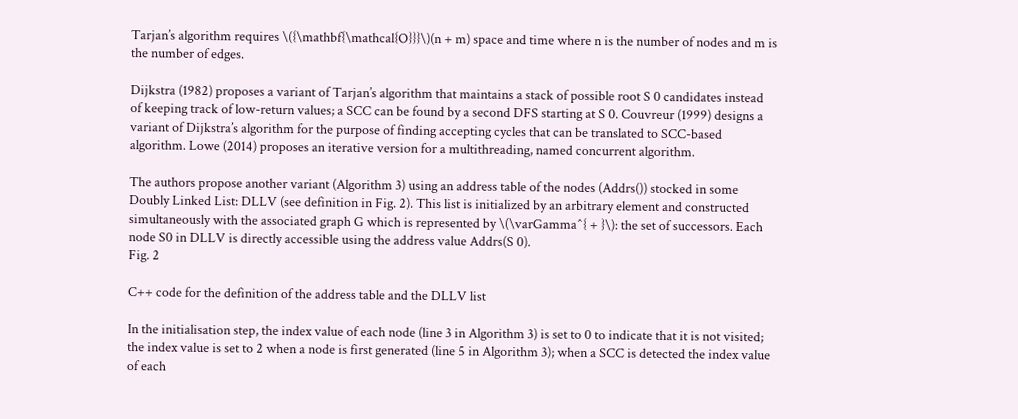Tarjan’s algorithm requires \({\mathbf{\mathcal{O}}}\)(n + m) space and time where n is the number of nodes and m is the number of edges.

Dijkstra (1982) proposes a variant of Tarjan’s algorithm that maintains a stack of possible root S 0 candidates instead of keeping track of low-return values; a SCC can be found by a second DFS starting at S 0. Couvreur (1999) designs a variant of Dijkstra’s algorithm for the purpose of finding accepting cycles that can be translated to SCC-based algorithm. Lowe (2014) proposes an iterative version for a multithreading, named concurrent algorithm.

The authors propose another variant (Algorithm 3) using an address table of the nodes (Addrs()) stocked in some Doubly Linked List: DLLV (see definition in Fig. 2). This list is initialized by an arbitrary element and constructed simultaneously with the associated graph G which is represented by \(\varGamma^{ + }\): the set of successors. Each node S0 in DLLV is directly accessible using the address value Addrs(S 0).
Fig. 2

C++ code for the definition of the address table and the DLLV list

In the initialisation step, the index value of each node (line 3 in Algorithm 3) is set to 0 to indicate that it is not visited; the index value is set to 2 when a node is first generated (line 5 in Algorithm 3); when a SCC is detected the index value of each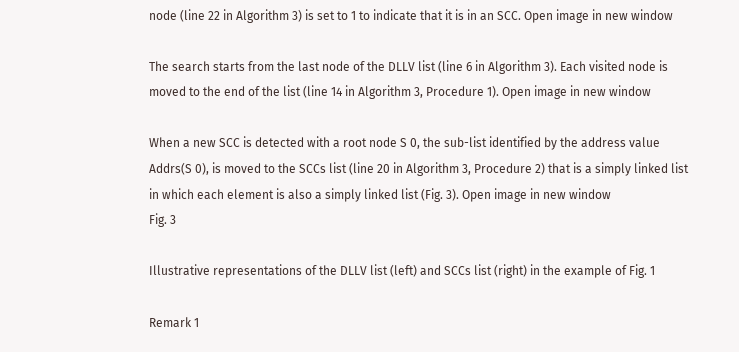node (line 22 in Algorithm 3) is set to 1 to indicate that it is in an SCC. Open image in new window

The search starts from the last node of the DLLV list (line 6 in Algorithm 3). Each visited node is moved to the end of the list (line 14 in Algorithm 3, Procedure 1). Open image in new window

When a new SCC is detected with a root node S 0, the sub-list identified by the address value Addrs(S 0), is moved to the SCCs list (line 20 in Algorithm 3, Procedure 2) that is a simply linked list in which each element is also a simply linked list (Fig. 3). Open image in new window
Fig. 3

Illustrative representations of the DLLV list (left) and SCCs list (right) in the example of Fig. 1

Remark 1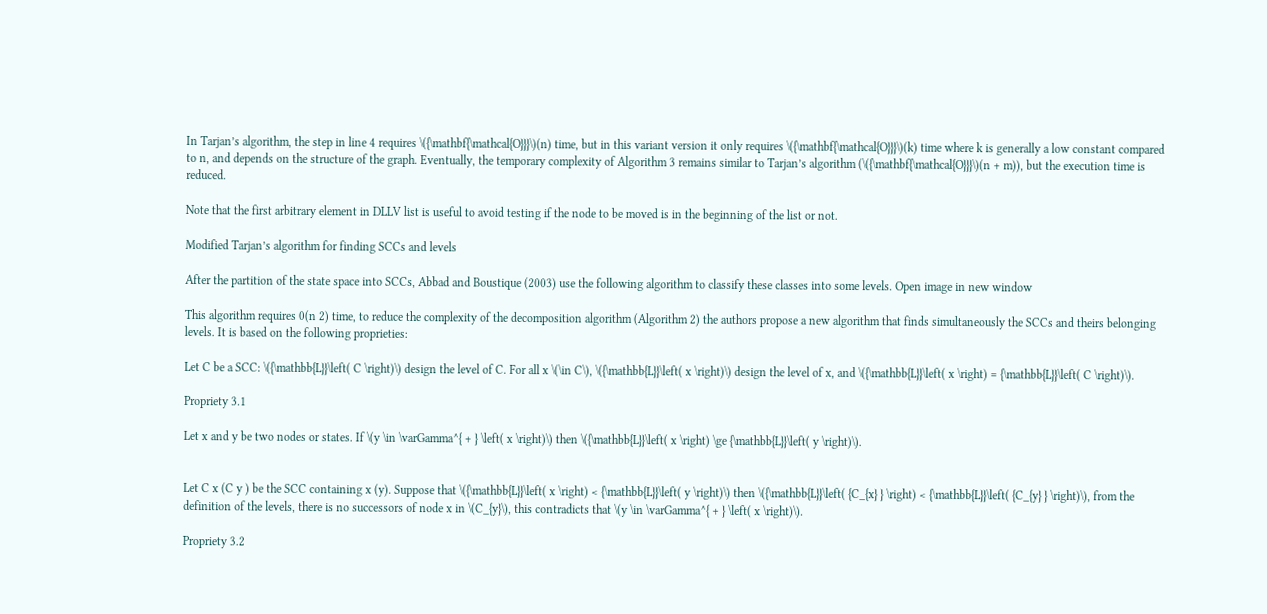In Tarjan’s algorithm, the step in line 4 requires \({\mathbf{\mathcal{O}}}\)(n) time, but in this variant version it only requires \({\mathbf{\mathcal{O}}}\)(k) time where k is generally a low constant compared to n, and depends on the structure of the graph. Eventually, the temporary complexity of Algorithm 3 remains similar to Tarjan’s algorithm (\({\mathbf{\mathcal{O}}}\)(n + m)), but the execution time is reduced.

Note that the first arbitrary element in DLLV list is useful to avoid testing if the node to be moved is in the beginning of the list or not.

Modified Tarjan’s algorithm for finding SCCs and levels

After the partition of the state space into SCCs, Abbad and Boustique (2003) use the following algorithm to classify these classes into some levels. Open image in new window

This algorithm requires 0(n 2) time, to reduce the complexity of the decomposition algorithm (Algorithm 2) the authors propose a new algorithm that finds simultaneously the SCCs and theirs belonging levels. It is based on the following proprieties:

Let C be a SCC: \({\mathbb{L}}\left( C \right)\) design the level of C. For all x \(\in C\), \({\mathbb{L}}\left( x \right)\) design the level of x, and \({\mathbb{L}}\left( x \right) = {\mathbb{L}}\left( C \right)\).

Propriety 3.1

Let x and y be two nodes or states. If \(y \in \varGamma^{ + } \left( x \right)\) then \({\mathbb{L}}\left( x \right) \ge {\mathbb{L}}\left( y \right)\).


Let C x (C y ) be the SCC containing x (y). Suppose that \({\mathbb{L}}\left( x \right) < {\mathbb{L}}\left( y \right)\) then \({\mathbb{L}}\left( {C_{x} } \right) < {\mathbb{L}}\left( {C_{y} } \right)\), from the definition of the levels, there is no successors of node x in \(C_{y}\), this contradicts that \(y \in \varGamma^{ + } \left( x \right)\).

Propriety 3.2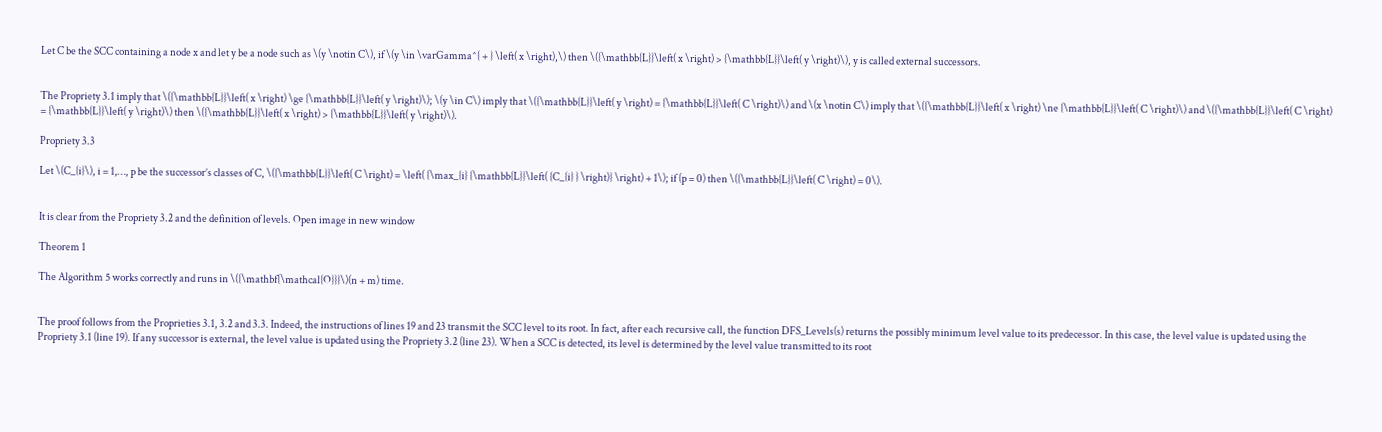Let C be the SCC containing a node x and let y be a node such as \(y \notin C\), if \(y \in \varGamma^{ + } \left( x \right),\) then \({\mathbb{L}}\left( x \right) > {\mathbb{L}}\left( y \right)\), y is called external successors.


The Propriety 3.1 imply that \({\mathbb{L}}\left( x \right) \ge {\mathbb{L}}\left( y \right)\); \(y \in C\) imply that \({\mathbb{L}}\left( y \right) = {\mathbb{L}}\left( C \right)\) and \(x \notin C\) imply that \({\mathbb{L}}\left( x \right) \ne {\mathbb{L}}\left( C \right)\) and \({\mathbb{L}}\left( C \right) = {\mathbb{L}}\left( y \right)\) then \({\mathbb{L}}\left( x \right) > {\mathbb{L}}\left( y \right)\).

Propriety 3.3

Let \(C_{i}\), i = 1,…, p be the successor’s classes of C, \({\mathbb{L}}\left( C \right) = \left( {\max_{i} {\mathbb{L}}\left( {C_{i} } \right)} \right) + 1\); if (p = 0) then \({\mathbb{L}}\left( C \right) = 0\).


It is clear from the Propriety 3.2 and the definition of levels. Open image in new window

Theorem 1

The Algorithm 5 works correctly and runs in \({\mathbf{\mathcal{O}}}\)(n + m) time.


The proof follows from the Proprieties 3.1, 3.2 and 3.3. Indeed, the instructions of lines 19 and 23 transmit the SCC level to its root. In fact, after each recursive call, the function DFS_Levels(s) returns the possibly minimum level value to its predecessor. In this case, the level value is updated using the Propriety 3.1 (line 19). If any successor is external, the level value is updated using the Propriety 3.2 (line 23). When a SCC is detected, its level is determined by the level value transmitted to its root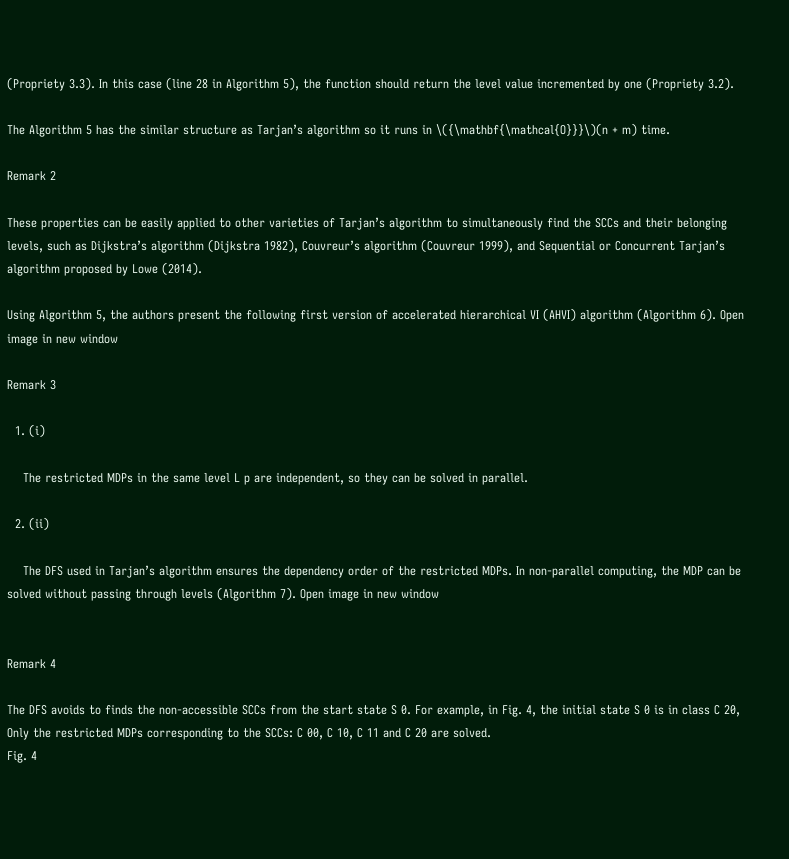(Propriety 3.3). In this case (line 28 in Algorithm 5), the function should return the level value incremented by one (Propriety 3.2).

The Algorithm 5 has the similar structure as Tarjan’s algorithm so it runs in \({\mathbf{\mathcal{O}}}\)(n + m) time.

Remark 2

These properties can be easily applied to other varieties of Tarjan’s algorithm to simultaneously find the SCCs and their belonging levels, such as Dijkstra’s algorithm (Dijkstra 1982), Couvreur’s algorithm (Couvreur 1999), and Sequential or Concurrent Tarjan’s algorithm proposed by Lowe (2014).

Using Algorithm 5, the authors present the following first version of accelerated hierarchical VI (AHVI) algorithm (Algorithm 6). Open image in new window

Remark 3

  1. (i)

    The restricted MDPs in the same level L p are independent, so they can be solved in parallel.

  2. (ii)

    The DFS used in Tarjan’s algorithm ensures the dependency order of the restricted MDPs. In non-parallel computing, the MDP can be solved without passing through levels (Algorithm 7). Open image in new window


Remark 4

The DFS avoids to finds the non-accessible SCCs from the start state S 0. For example, in Fig. 4, the initial state S 0 is in class C 20, Only the restricted MDPs corresponding to the SCCs: C 00, C 10, C 11 and C 20 are solved.
Fig. 4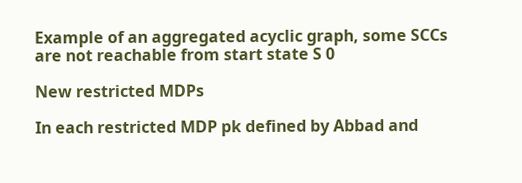Example of an aggregated acyclic graph, some SCCs are not reachable from start state S 0

New restricted MDPs

In each restricted MDP pk defined by Abbad and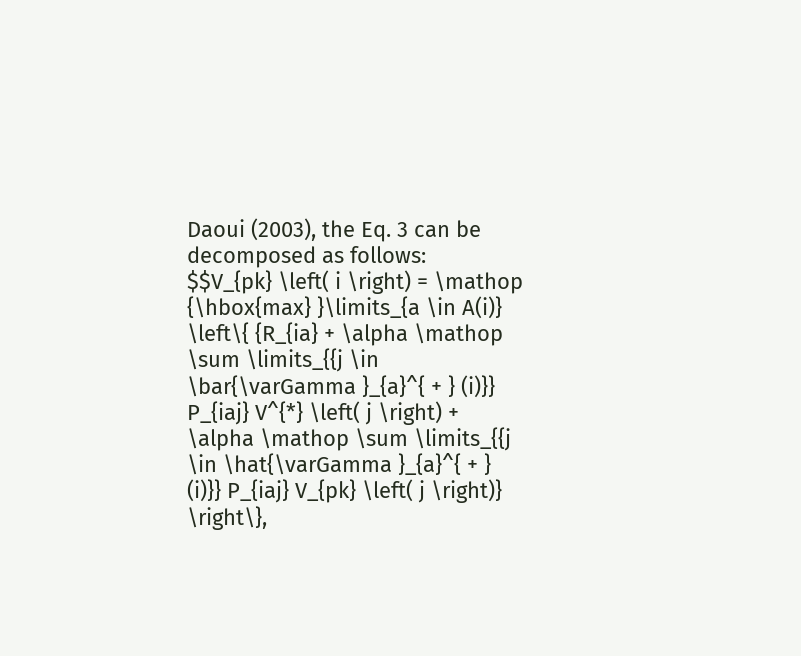Daoui (2003), the Eq. 3 can be decomposed as follows:
$$V_{pk} \left( i \right) = \mathop {\hbox{max} }\limits_{a \in A(i)} \left\{ {R_{ia} + \alpha \mathop \sum \limits_{{j \in \bar{\varGamma }_{a}^{ + } (i)}} P_{iaj} V^{*} \left( j \right) + \alpha \mathop \sum \limits_{{j \in \hat{\varGamma }_{a}^{ + } (i)}} P_{iaj} V_{pk} \left( j \right)} \right\},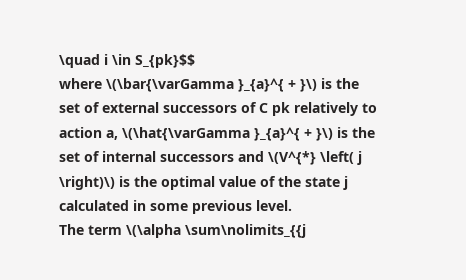\quad i \in S_{pk}$$
where \(\bar{\varGamma }_{a}^{ + }\) is the set of external successors of C pk relatively to action a, \(\hat{\varGamma }_{a}^{ + }\) is the set of internal successors and \(V^{*} \left( j \right)\) is the optimal value of the state j calculated in some previous level.
The term \(\alpha \sum\nolimits_{{j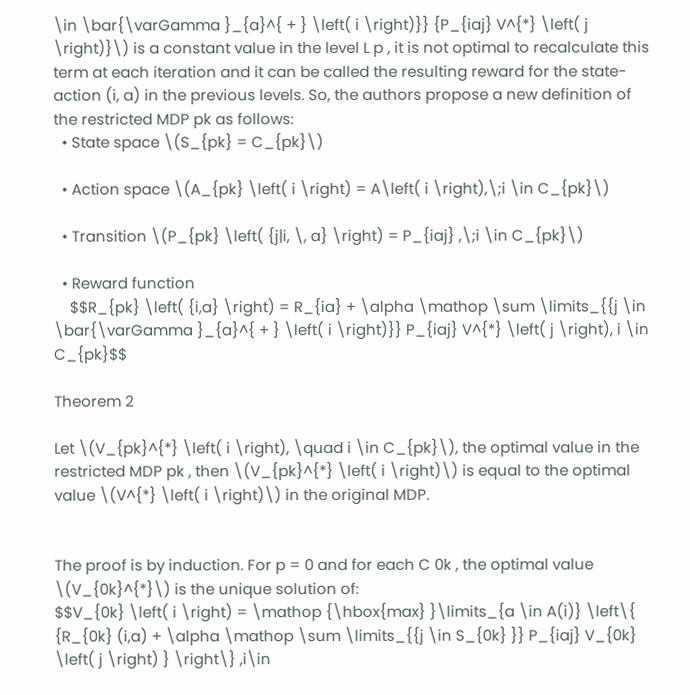\in \bar{\varGamma }_{a}^{ + } \left( i \right)}} {P_{iaj} V^{*} \left( j \right)}\) is a constant value in the level L p , it is not optimal to recalculate this term at each iteration and it can be called the resulting reward for the state-action (i, a) in the previous levels. So, the authors propose a new definition of the restricted MDP pk as follows:
  • State space \(S_{pk} = C_{pk}\)

  • Action space \(A_{pk} \left( i \right) = A\left( i \right),\;i \in C_{pk}\)

  • Transition \(P_{pk} \left( {j|i, \, a} \right) = P_{iaj} ,\;i \in C_{pk}\)

  • Reward function
    $$R_{pk} \left( {i,a} \right) = R_{ia} + \alpha \mathop \sum \limits_{{j \in \bar{\varGamma }_{a}^{ + } \left( i \right)}} P_{iaj} V^{*} \left( j \right), i \in C_{pk}$$

Theorem 2

Let \(V_{pk}^{*} \left( i \right), \quad i \in C_{pk}\), the optimal value in the restricted MDP pk , then \(V_{pk}^{*} \left( i \right)\) is equal to the optimal value \(V^{*} \left( i \right)\) in the original MDP.


The proof is by induction. For p = 0 and for each C 0k , the optimal value \(V_{0k}^{*}\) is the unique solution of:
$$V_{0k} \left( i \right) = \mathop {\hbox{max} }\limits_{a \in A(i)} \left\{ {R_{0k} (i,a) + \alpha \mathop \sum \limits_{{j \in S_{0k} }} P_{iaj} V_{0k} \left( j \right) } \right\} ,i\in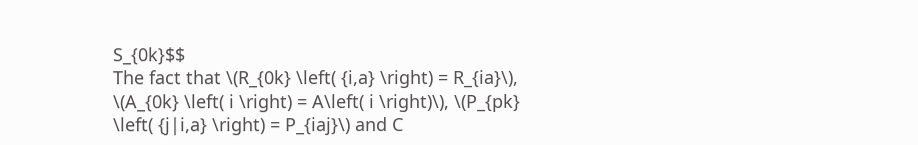S_{0k}$$
The fact that \(R_{0k} \left( {i,a} \right) = R_{ia}\), \(A_{0k} \left( i \right) = A\left( i \right)\), \(P_{pk} \left( {j|i,a} \right) = P_{iaj}\) and C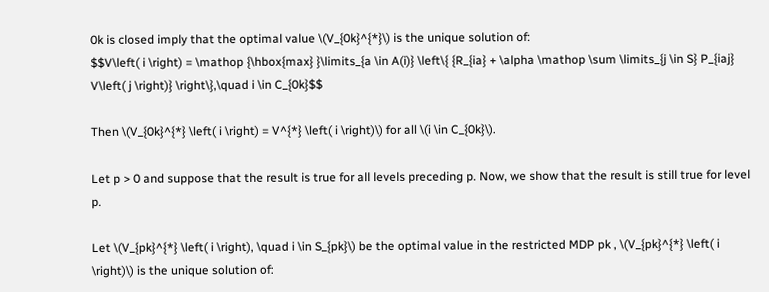0k is closed imply that the optimal value \(V_{0k}^{*}\) is the unique solution of:
$$V\left( i \right) = \mathop {\hbox{max} }\limits_{a \in A(i)} \left\{ {R_{ia} + \alpha \mathop \sum \limits_{j \in S} P_{iaj} V\left( j \right)} \right\},\quad i \in C_{0k}$$

Then \(V_{0k}^{*} \left( i \right) = V^{*} \left( i \right)\) for all \(i \in C_{0k}\).

Let p > 0 and suppose that the result is true for all levels preceding p. Now, we show that the result is still true for level p.

Let \(V_{pk}^{*} \left( i \right), \quad i \in S_{pk}\) be the optimal value in the restricted MDP pk , \(V_{pk}^{*} \left( i \right)\) is the unique solution of: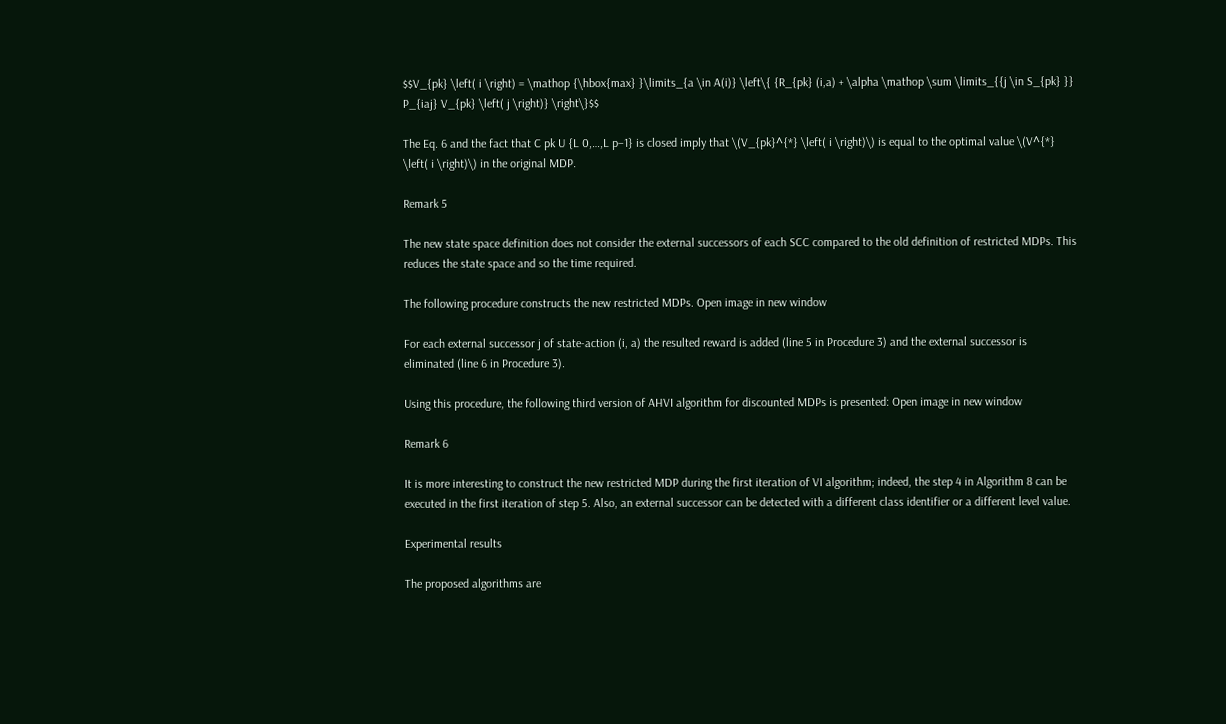$$V_{pk} \left( i \right) = \mathop {\hbox{max} }\limits_{a \in A(i)} \left\{ {R_{pk} (i,a) + \alpha \mathop \sum \limits_{{j \in S_{pk} }} P_{iaj} V_{pk} \left( j \right)} \right\}$$

The Eq. 6 and the fact that C pk U {L 0,…,L p−1} is closed imply that \(V_{pk}^{*} \left( i \right)\) is equal to the optimal value \(V^{*} \left( i \right)\) in the original MDP.

Remark 5

The new state space definition does not consider the external successors of each SCC compared to the old definition of restricted MDPs. This reduces the state space and so the time required.

The following procedure constructs the new restricted MDPs. Open image in new window

For each external successor j of state-action (i, a) the resulted reward is added (line 5 in Procedure 3) and the external successor is eliminated (line 6 in Procedure 3).

Using this procedure, the following third version of AHVI algorithm for discounted MDPs is presented: Open image in new window

Remark 6

It is more interesting to construct the new restricted MDP during the first iteration of VI algorithm; indeed, the step 4 in Algorithm 8 can be executed in the first iteration of step 5. Also, an external successor can be detected with a different class identifier or a different level value.

Experimental results

The proposed algorithms are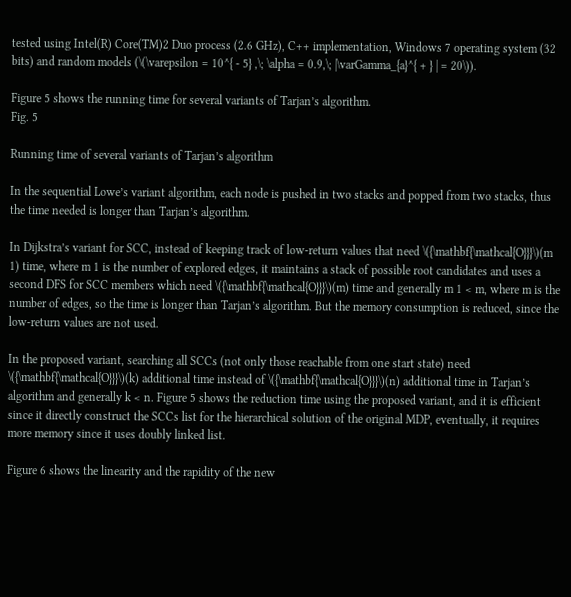tested using Intel(R) Core(TM)2 Duo process (2.6 GHz), C++ implementation, Windows 7 operating system (32 bits) and random models (\(\varepsilon = 10^{ - 5} ,\; \alpha = 0.9,\; |\varGamma_{a}^{ + } | = 20\)).

Figure 5 shows the running time for several variants of Tarjan’s algorithm.
Fig. 5

Running time of several variants of Tarjan’s algorithm

In the sequential Lowe’s variant algorithm, each node is pushed in two stacks and popped from two stacks, thus the time needed is longer than Tarjan’s algorithm.

In Dijkstra’s variant for SCC, instead of keeping track of low-return values that need \({\mathbf{\mathcal{O}}}\)(m 1) time, where m 1 is the number of explored edges, it maintains a stack of possible root candidates and uses a second DFS for SCC members which need \({\mathbf{\mathcal{O}}}\)(m) time and generally m 1 < m, where m is the number of edges, so the time is longer than Tarjan’s algorithm. But the memory consumption is reduced, since the low-return values are not used.

In the proposed variant, searching all SCCs (not only those reachable from one start state) need \({\mathbf{\mathcal{O}}}\)(k) additional time instead of \({\mathbf{\mathcal{O}}}\)(n) additional time in Tarjan’s algorithm and generally k < n. Figure 5 shows the reduction time using the proposed variant, and it is efficient since it directly construct the SCCs list for the hierarchical solution of the original MDP, eventually, it requires more memory since it uses doubly linked list.

Figure 6 shows the linearity and the rapidity of the new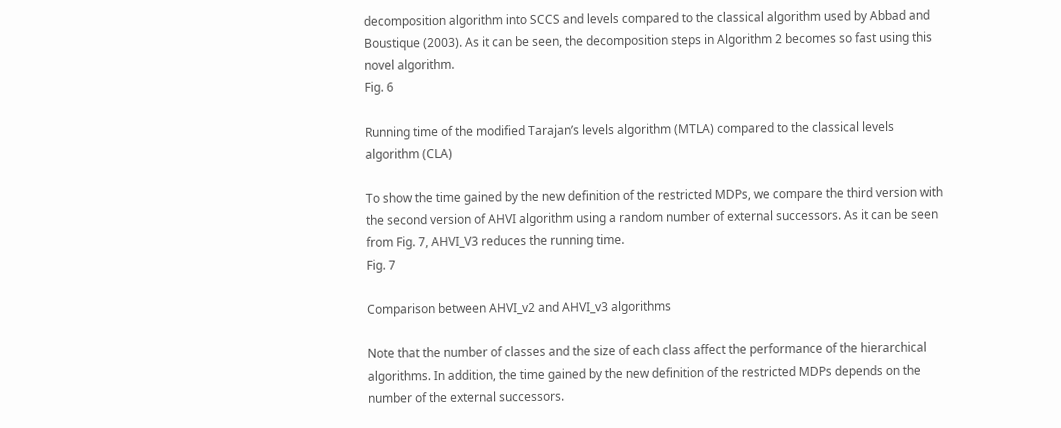decomposition algorithm into SCCS and levels compared to the classical algorithm used by Abbad and Boustique (2003). As it can be seen, the decomposition steps in Algorithm 2 becomes so fast using this novel algorithm.
Fig. 6

Running time of the modified Tarajan’s levels algorithm (MTLA) compared to the classical levels algorithm (CLA)

To show the time gained by the new definition of the restricted MDPs, we compare the third version with the second version of AHVI algorithm using a random number of external successors. As it can be seen from Fig. 7, AHVI_V3 reduces the running time.
Fig. 7

Comparison between AHVI_v2 and AHVI_v3 algorithms

Note that the number of classes and the size of each class affect the performance of the hierarchical algorithms. In addition, the time gained by the new definition of the restricted MDPs depends on the number of the external successors.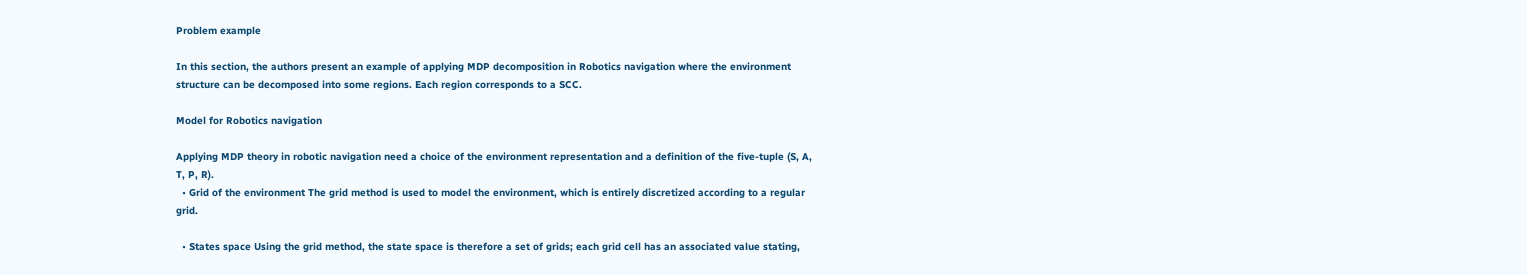Problem example

In this section, the authors present an example of applying MDP decomposition in Robotics navigation where the environment structure can be decomposed into some regions. Each region corresponds to a SCC.

Model for Robotics navigation

Applying MDP theory in robotic navigation need a choice of the environment representation and a definition of the five-tuple (S, A, T, P, R).
  • Grid of the environment The grid method is used to model the environment, which is entirely discretized according to a regular grid.

  • States space Using the grid method, the state space is therefore a set of grids; each grid cell has an associated value stating,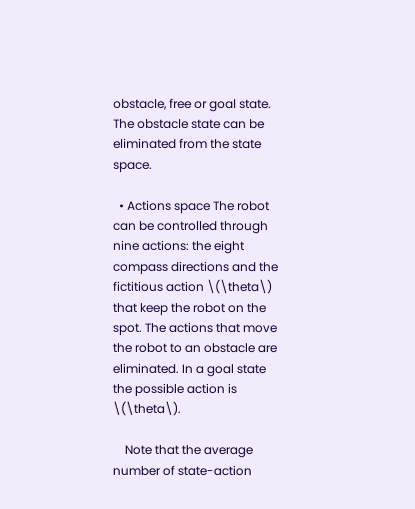obstacle, free or goal state. The obstacle state can be eliminated from the state space.

  • Actions space The robot can be controlled through nine actions: the eight compass directions and the fictitious action \(\theta\) that keep the robot on the spot. The actions that move the robot to an obstacle are eliminated. In a goal state the possible action is \(\theta\).

    Note that the average number of state-action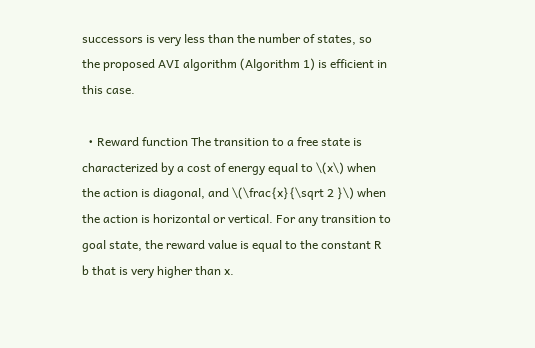successors is very less than the number of states, so the proposed AVI algorithm (Algorithm 1) is efficient in this case.

  • Reward function The transition to a free state is characterized by a cost of energy equal to \(x\) when the action is diagonal, and \(\frac{x}{\sqrt 2 }\) when the action is horizontal or vertical. For any transition to goal state, the reward value is equal to the constant R b that is very higher than x.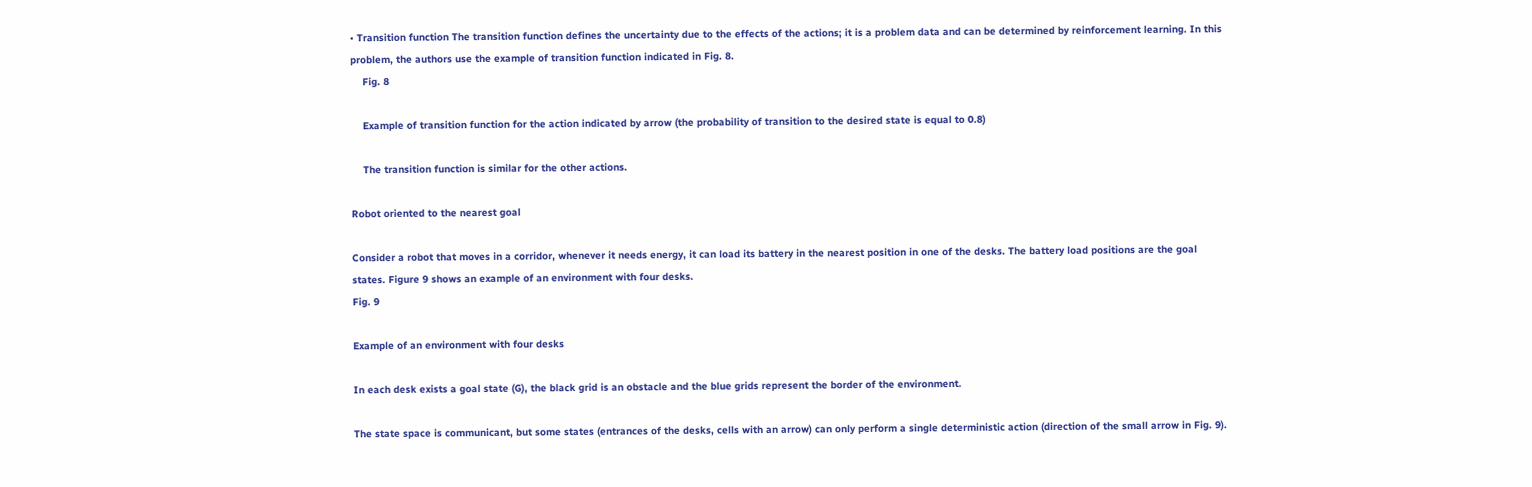• Transition function The transition function defines the uncertainty due to the effects of the actions; it is a problem data and can be determined by reinforcement learning. In this problem, the authors use the example of transition function indicated in Fig. 8.
    Fig. 8

    Example of transition function for the action indicated by arrow (the probability of transition to the desired state is equal to 0.8)

    The transition function is similar for the other actions.

Robot oriented to the nearest goal

Consider a robot that moves in a corridor, whenever it needs energy, it can load its battery in the nearest position in one of the desks. The battery load positions are the goal states. Figure 9 shows an example of an environment with four desks.
Fig. 9

Example of an environment with four desks

In each desk exists a goal state (G), the black grid is an obstacle and the blue grids represent the border of the environment.

The state space is communicant, but some states (entrances of the desks, cells with an arrow) can only perform a single deterministic action (direction of the small arrow in Fig. 9).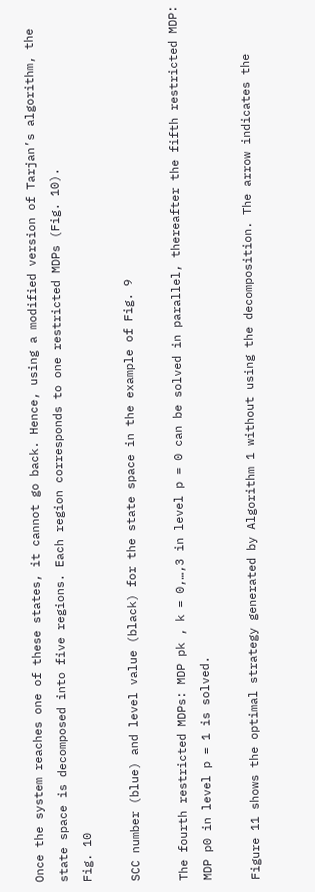Once the system reaches one of these states, it cannot go back. Hence, using a modified version of Tarjan’s algorithm, the state space is decomposed into five regions. Each region corresponds to one restricted MDPs (Fig. 10).
Fig. 10

SCC number (blue) and level value (black) for the state space in the example of Fig. 9

The fourth restricted MDPs: MDP pk , k = 0,…,3 in level p = 0 can be solved in parallel, thereafter the fifth restricted MDP: MDP p0 in level p = 1 is solved.

Figure 11 shows the optimal strategy generated by Algorithm 1 without using the decomposition. The arrow indicates the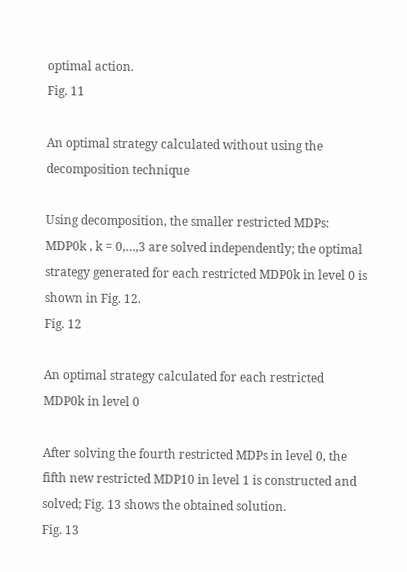optimal action.
Fig. 11

An optimal strategy calculated without using the decomposition technique

Using decomposition, the smaller restricted MDPs: MDP0k , k = 0,…,3 are solved independently; the optimal strategy generated for each restricted MDP0k in level 0 is shown in Fig. 12.
Fig. 12

An optimal strategy calculated for each restricted MDP0k in level 0

After solving the fourth restricted MDPs in level 0, the fifth new restricted MDP10 in level 1 is constructed and solved; Fig. 13 shows the obtained solution.
Fig. 13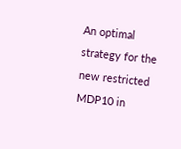An optimal strategy for the new restricted MDP10 in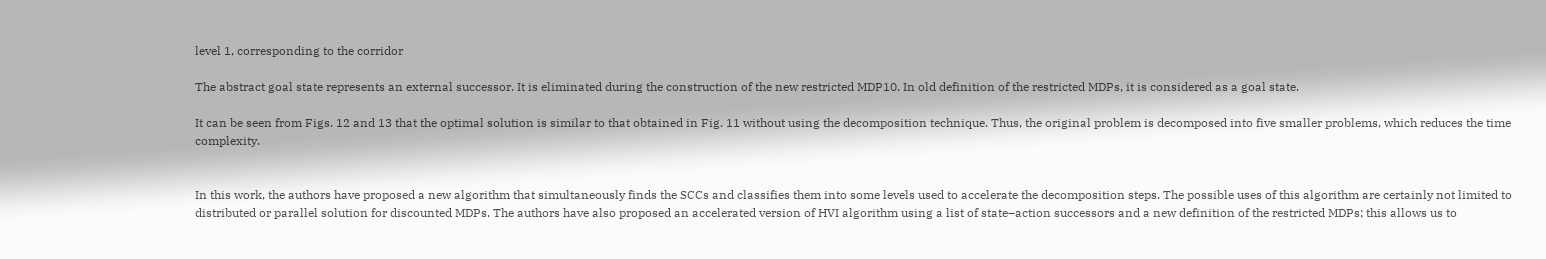level 1, corresponding to the corridor

The abstract goal state represents an external successor. It is eliminated during the construction of the new restricted MDP10. In old definition of the restricted MDPs, it is considered as a goal state.

It can be seen from Figs. 12 and 13 that the optimal solution is similar to that obtained in Fig. 11 without using the decomposition technique. Thus, the original problem is decomposed into five smaller problems, which reduces the time complexity.


In this work, the authors have proposed a new algorithm that simultaneously finds the SCCs and classifies them into some levels used to accelerate the decomposition steps. The possible uses of this algorithm are certainly not limited to distributed or parallel solution for discounted MDPs. The authors have also proposed an accelerated version of HVI algorithm using a list of state–action successors and a new definition of the restricted MDPs; this allows us to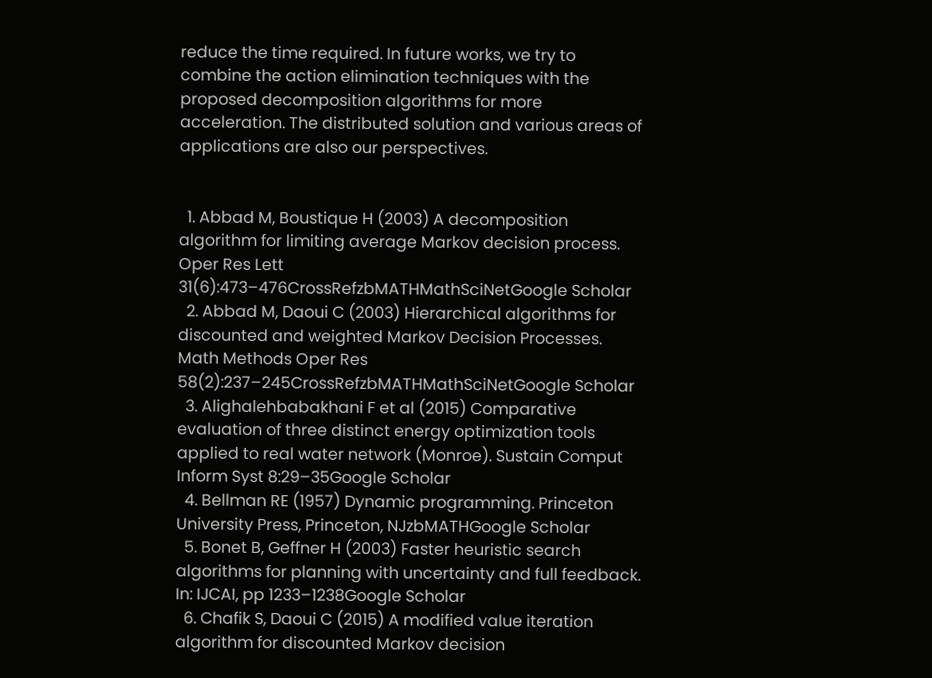reduce the time required. In future works, we try to combine the action elimination techniques with the proposed decomposition algorithms for more acceleration. The distributed solution and various areas of applications are also our perspectives.


  1. Abbad M, Boustique H (2003) A decomposition algorithm for limiting average Markov decision process. Oper Res Lett 31(6):473–476CrossRefzbMATHMathSciNetGoogle Scholar
  2. Abbad M, Daoui C (2003) Hierarchical algorithms for discounted and weighted Markov Decision Processes. Math Methods Oper Res 58(2):237–245CrossRefzbMATHMathSciNetGoogle Scholar
  3. Alighalehbabakhani F et al (2015) Comparative evaluation of three distinct energy optimization tools applied to real water network (Monroe). Sustain Comput Inform Syst 8:29–35Google Scholar
  4. Bellman RE (1957) Dynamic programming. Princeton University Press, Princeton, NJzbMATHGoogle Scholar
  5. Bonet B, Geffner H (2003) Faster heuristic search algorithms for planning with uncertainty and full feedback. In: IJCAI, pp 1233–1238Google Scholar
  6. Chafik S, Daoui C (2015) A modified value iteration algorithm for discounted Markov decision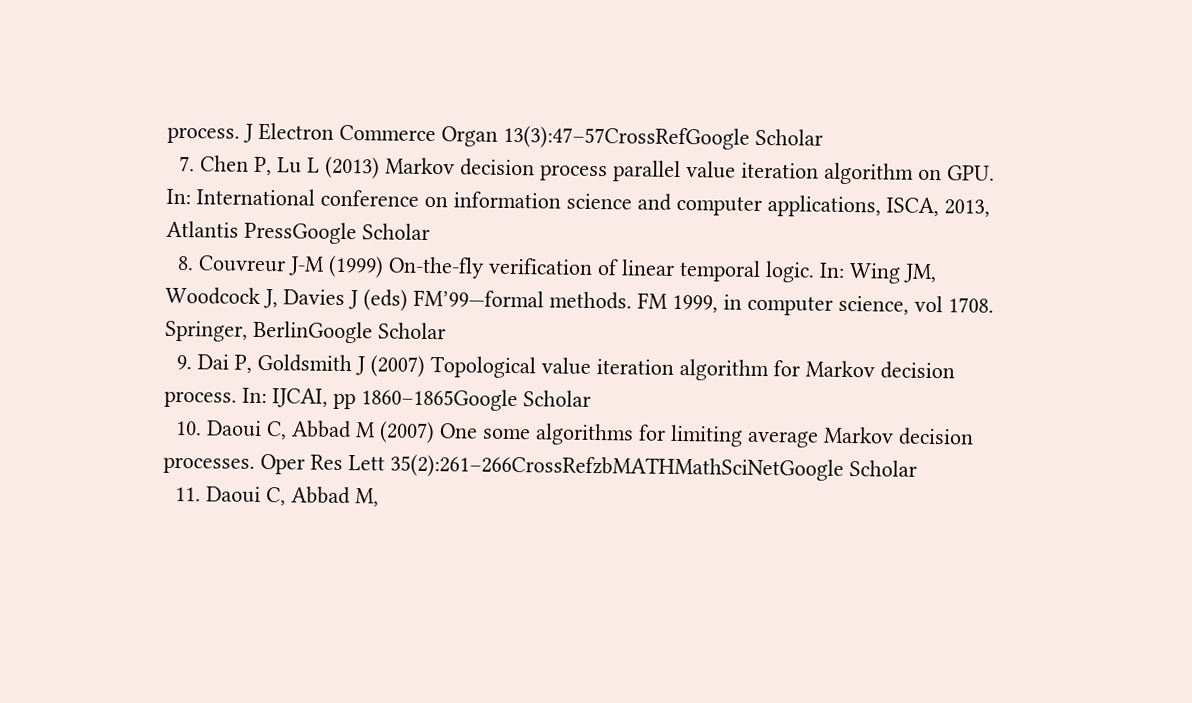process. J Electron Commerce Organ 13(3):47–57CrossRefGoogle Scholar
  7. Chen P, Lu L (2013) Markov decision process parallel value iteration algorithm on GPU. In: International conference on information science and computer applications, ISCA, 2013, Atlantis PressGoogle Scholar
  8. Couvreur J-M (1999) On-the-fly verification of linear temporal logic. In: Wing JM, Woodcock J, Davies J (eds) FM’99—formal methods. FM 1999, in computer science, vol 1708. Springer, BerlinGoogle Scholar
  9. Dai P, Goldsmith J (2007) Topological value iteration algorithm for Markov decision process. In: IJCAI, pp 1860–1865Google Scholar
  10. Daoui C, Abbad M (2007) One some algorithms for limiting average Markov decision processes. Oper Res Lett 35(2):261–266CrossRefzbMATHMathSciNetGoogle Scholar
  11. Daoui C, Abbad M,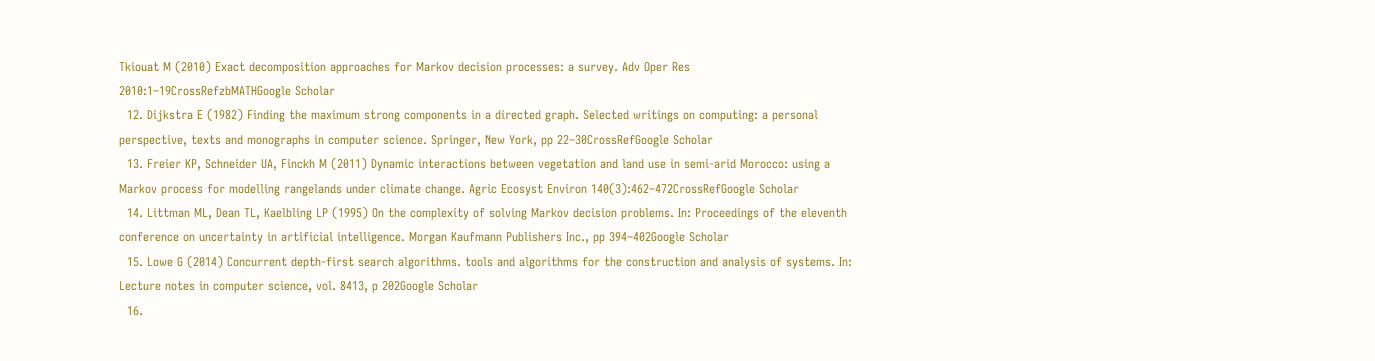Tkiouat M (2010) Exact decomposition approaches for Markov decision processes: a survey. Adv Oper Res 2010:1–19CrossRefzbMATHGoogle Scholar
  12. Dijkstra E (1982) Finding the maximum strong components in a directed graph. Selected writings on computing: a personal perspective, texts and monographs in computer science. Springer, New York, pp 22–30CrossRefGoogle Scholar
  13. Freier KP, Schneider UA, Finckh M (2011) Dynamic interactions between vegetation and land use in semi-arid Morocco: using a Markov process for modelling rangelands under climate change. Agric Ecosyst Environ 140(3):462–472CrossRefGoogle Scholar
  14. Littman ML, Dean TL, Kaelbling LP (1995) On the complexity of solving Markov decision problems. In: Proceedings of the eleventh conference on uncertainty in artificial intelligence. Morgan Kaufmann Publishers Inc., pp 394–402Google Scholar
  15. Lowe G (2014) Concurrent depth-first search algorithms. tools and algorithms for the construction and analysis of systems. In: Lecture notes in computer science, vol. 8413, p 202Google Scholar
  16.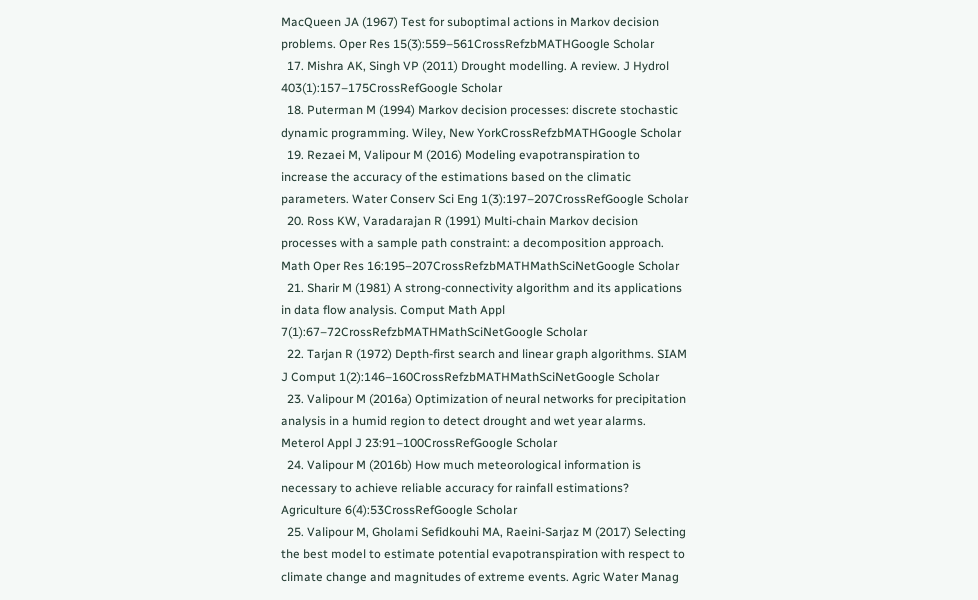MacQueen JA (1967) Test for suboptimal actions in Markov decision problems. Oper Res 15(3):559–561CrossRefzbMATHGoogle Scholar
  17. Mishra AK, Singh VP (2011) Drought modelling. A review. J Hydrol 403(1):157–175CrossRefGoogle Scholar
  18. Puterman M (1994) Markov decision processes: discrete stochastic dynamic programming. Wiley, New YorkCrossRefzbMATHGoogle Scholar
  19. Rezaei M, Valipour M (2016) Modeling evapotranspiration to increase the accuracy of the estimations based on the climatic parameters. Water Conserv Sci Eng 1(3):197–207CrossRefGoogle Scholar
  20. Ross KW, Varadarajan R (1991) Multi-chain Markov decision processes with a sample path constraint: a decomposition approach. Math Oper Res 16:195–207CrossRefzbMATHMathSciNetGoogle Scholar
  21. Sharir M (1981) A strong-connectivity algorithm and its applications in data flow analysis. Comput Math Appl 7(1):67–72CrossRefzbMATHMathSciNetGoogle Scholar
  22. Tarjan R (1972) Depth-first search and linear graph algorithms. SIAM J Comput 1(2):146–160CrossRefzbMATHMathSciNetGoogle Scholar
  23. Valipour M (2016a) Optimization of neural networks for precipitation analysis in a humid region to detect drought and wet year alarms. Meterol Appl J 23:91–100CrossRefGoogle Scholar
  24. Valipour M (2016b) How much meteorological information is necessary to achieve reliable accuracy for rainfall estimations? Agriculture 6(4):53CrossRefGoogle Scholar
  25. Valipour M, Gholami Sefidkouhi MA, Raeini-Sarjaz M (2017) Selecting the best model to estimate potential evapotranspiration with respect to climate change and magnitudes of extreme events. Agric Water Manag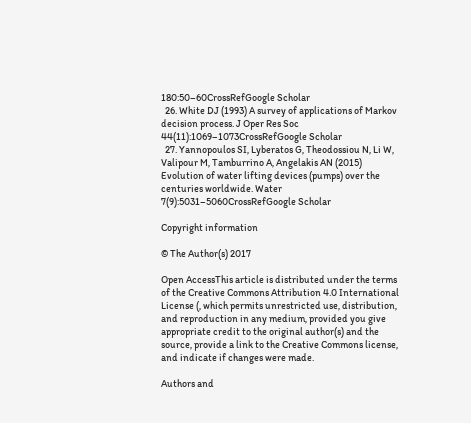180:50–60CrossRefGoogle Scholar
  26. White DJ (1993) A survey of applications of Markov decision process. J Oper Res Soc 44(11):1069–1073CrossRefGoogle Scholar
  27. Yannopoulos SI, Lyberatos G, Theodossiou N, Li W, Valipour M, Tamburrino A, Angelakis AN (2015) Evolution of water lifting devices (pumps) over the centuries worldwide. Water 7(9):5031–5060CrossRefGoogle Scholar

Copyright information

© The Author(s) 2017

Open AccessThis article is distributed under the terms of the Creative Commons Attribution 4.0 International License (, which permits unrestricted use, distribution, and reproduction in any medium, provided you give appropriate credit to the original author(s) and the source, provide a link to the Creative Commons license, and indicate if changes were made.

Authors and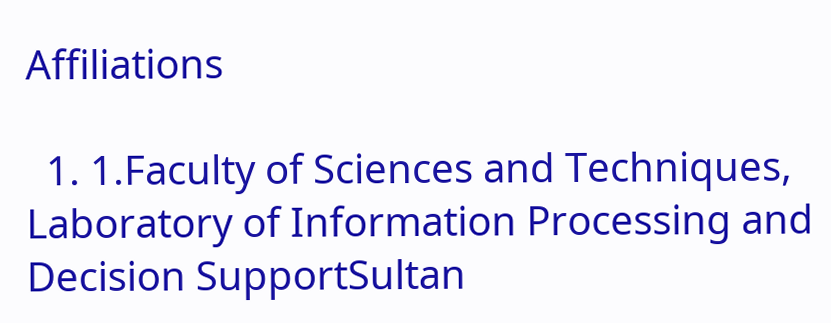Affiliations

  1. 1.Faculty of Sciences and Techniques, Laboratory of Information Processing and Decision SupportSultan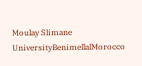Moulay Slimane UniversityBenimellalMorocco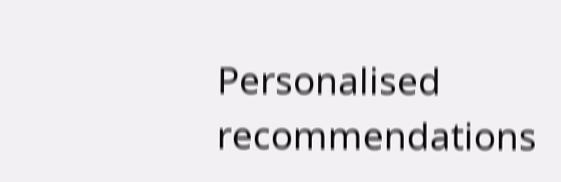Personalised recommendations